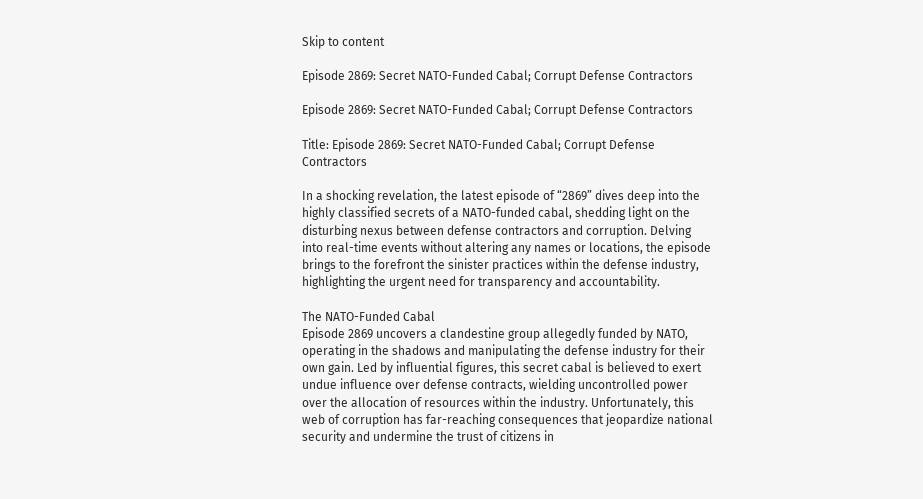Skip to content

Episode 2869: Secret NATO-Funded Cabal; Corrupt Defense Contractors

Episode 2869: Secret NATO-Funded Cabal; Corrupt Defense Contractors

Title: Episode 2869: Secret NATO-Funded Cabal; Corrupt Defense Contractors

In a shocking revelation, the latest episode of “2869” dives deep into the highly classified secrets of a NATO-funded cabal, shedding light on the disturbing nexus between defense contractors and corruption. Delving into real-time events without altering any names or locations, the episode brings to the forefront the sinister practices within the defense industry, highlighting the urgent need for transparency and accountability.

The NATO-Funded Cabal
Episode 2869 uncovers a clandestine group allegedly funded by NATO, operating in the shadows and manipulating the defense industry for their own gain. Led by influential figures, this secret cabal is believed to exert undue influence over defense contracts, wielding uncontrolled power over the allocation of resources within the industry. Unfortunately, this web of corruption has far-reaching consequences that jeopardize national security and undermine the trust of citizens in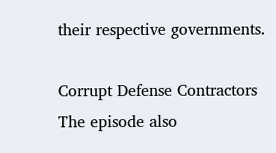their respective governments.

Corrupt Defense Contractors
The episode also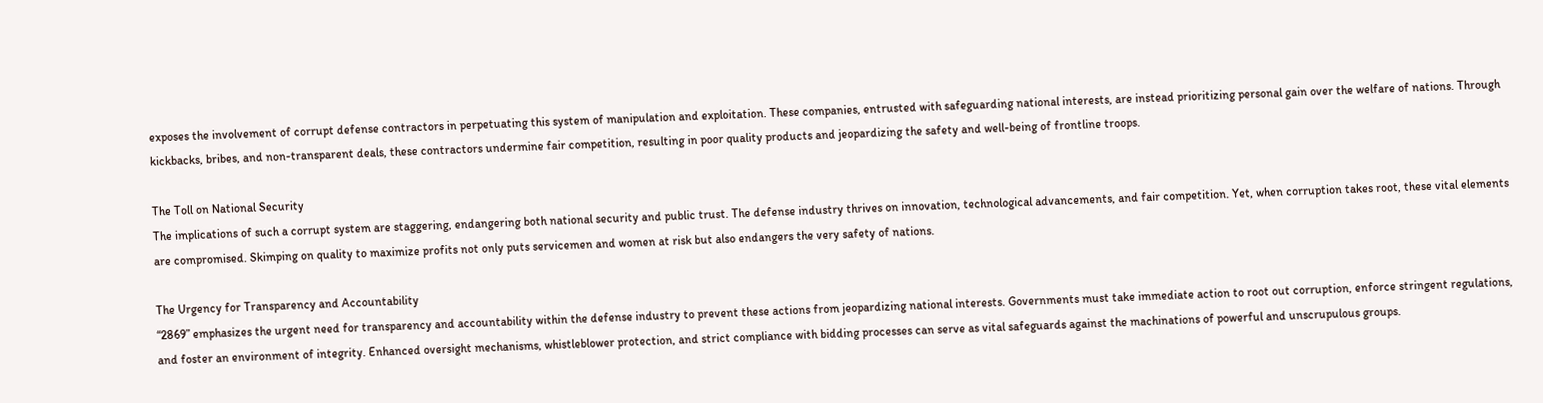exposes the involvement of corrupt defense contractors in perpetuating this system of manipulation and exploitation. These companies, entrusted with safeguarding national interests, are instead prioritizing personal gain over the welfare of nations. Through kickbacks, bribes, and non-transparent deals, these contractors undermine fair competition, resulting in poor quality products and jeopardizing the safety and well-being of frontline troops.

The Toll on National Security
The implications of such a corrupt system are staggering, endangering both national security and public trust. The defense industry thrives on innovation, technological advancements, and fair competition. Yet, when corruption takes root, these vital elements are compromised. Skimping on quality to maximize profits not only puts servicemen and women at risk but also endangers the very safety of nations.

The Urgency for Transparency and Accountability
“2869” emphasizes the urgent need for transparency and accountability within the defense industry to prevent these actions from jeopardizing national interests. Governments must take immediate action to root out corruption, enforce stringent regulations, and foster an environment of integrity. Enhanced oversight mechanisms, whistleblower protection, and strict compliance with bidding processes can serve as vital safeguards against the machinations of powerful and unscrupulous groups.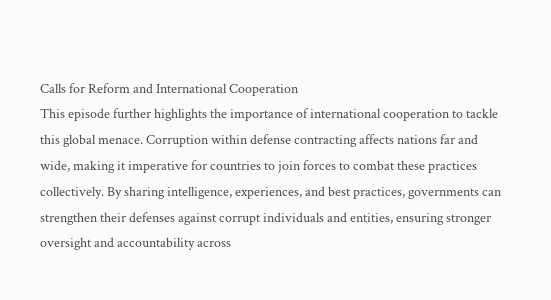Calls for Reform and International Cooperation
This episode further highlights the importance of international cooperation to tackle this global menace. Corruption within defense contracting affects nations far and wide, making it imperative for countries to join forces to combat these practices collectively. By sharing intelligence, experiences, and best practices, governments can strengthen their defenses against corrupt individuals and entities, ensuring stronger oversight and accountability across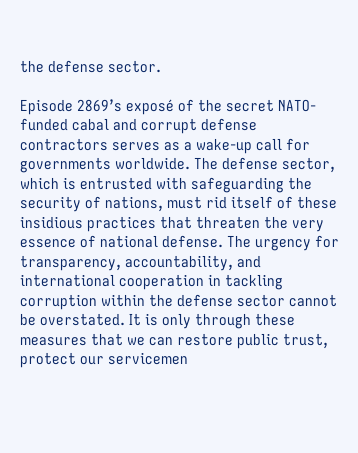the defense sector.

Episode 2869’s exposé of the secret NATO-funded cabal and corrupt defense contractors serves as a wake-up call for governments worldwide. The defense sector, which is entrusted with safeguarding the security of nations, must rid itself of these insidious practices that threaten the very essence of national defense. The urgency for transparency, accountability, and international cooperation in tackling corruption within the defense sector cannot be overstated. It is only through these measures that we can restore public trust, protect our servicemen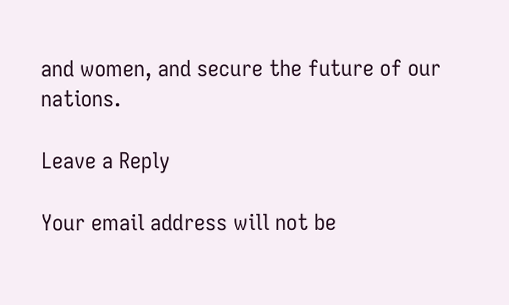and women, and secure the future of our nations.

Leave a Reply

Your email address will not be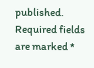published. Required fields are marked *